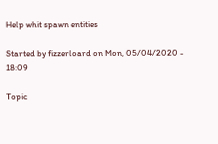Help whit spawn entities

Started by fizzerloard on Mon, 05/04/2020 - 18:09

Topic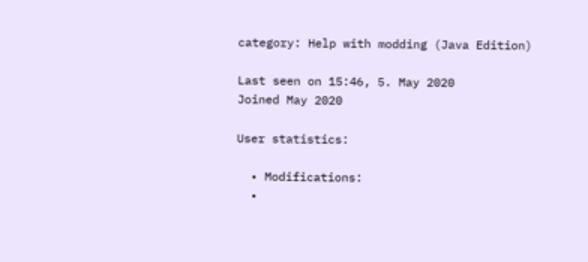category: Help with modding (Java Edition)

Last seen on 15:46, 5. May 2020
Joined May 2020

User statistics:

  • Modifications:
  •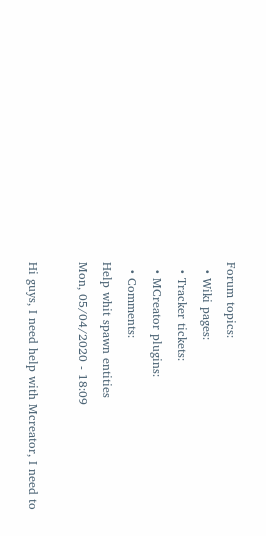Forum topics:
  • Wiki pages:
  • Tracker tickets:
  • MCreator plugins:
  • Comments:
Help whit spawn entities
Mon, 05/04/2020 - 18:09

Hi guys, I need help with Mcreator, I need to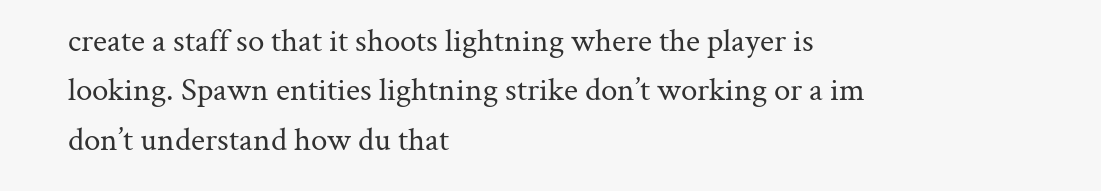create a staff so that it shoots lightning where the player is looking. Spawn entities lightning strike don’t working or a im don’t understand how du that